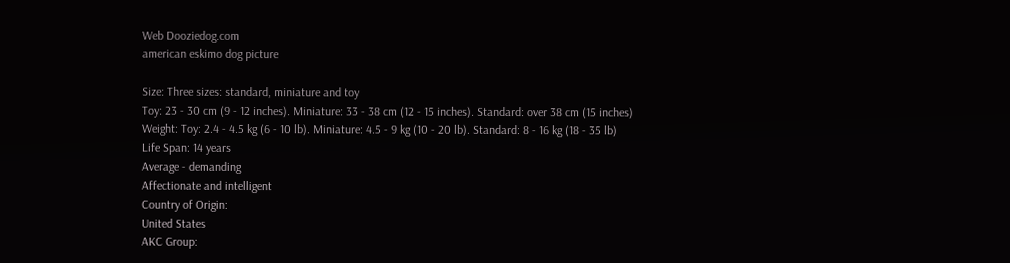Web Dooziedog.com
american eskimo dog picture

Size: Three sizes: standard, miniature and toy
Toy: 23 - 30 cm (9 - 12 inches). Miniature: 33 - 38 cm (12 - 15 inches). Standard: over 38 cm (15 inches)
Weight: Toy: 2.4 - 4.5 kg (6 - 10 lb). Miniature: 4.5 - 9 kg (10 - 20 lb). Standard: 8 - 16 kg (18 - 35 lb)
Life Span: 14 years
Average - demanding
Affectionate and intelligent
Country of Origin:
United States
AKC Group: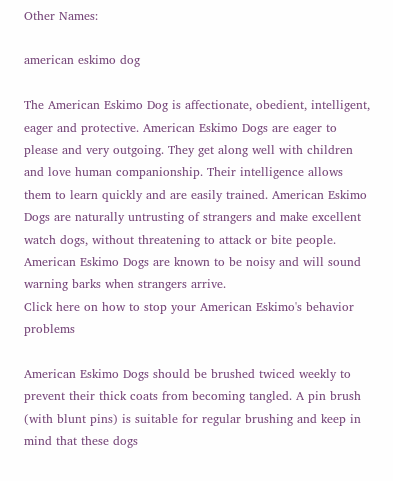Other Names:

american eskimo dog

The American Eskimo Dog is affectionate, obedient, intelligent, eager and protective. American Eskimo Dogs are eager to please and very outgoing. They get along well with children and love human companionship. Their intelligence allows them to learn quickly and are easily trained. American Eskimo Dogs are naturally untrusting of strangers and make excellent watch dogs, without threatening to attack or bite people. American Eskimo Dogs are known to be noisy and will sound warning barks when strangers arrive.
Click here on how to stop your American Eskimo's behavior problems

American Eskimo Dogs should be brushed twiced weekly to prevent their thick coats from becoming tangled. A pin brush (with blunt pins) is suitable for regular brushing and keep in mind that these dogs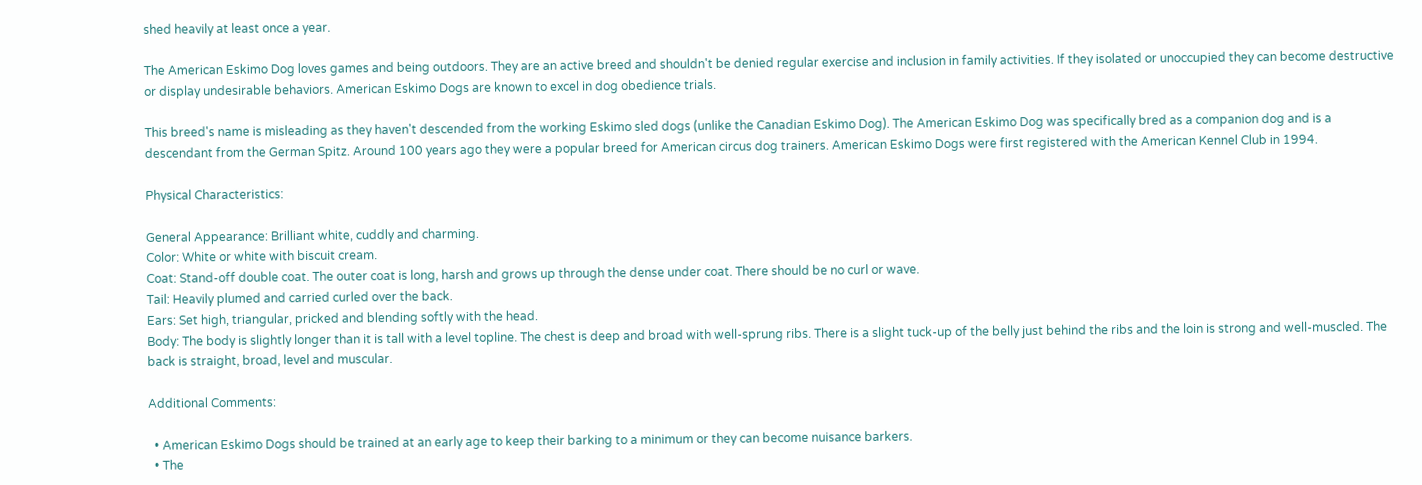shed heavily at least once a year.

The American Eskimo Dog loves games and being outdoors. They are an active breed and shouldn't be denied regular exercise and inclusion in family activities. If they isolated or unoccupied they can become destructive or display undesirable behaviors. American Eskimo Dogs are known to excel in dog obedience trials.

This breed's name is misleading as they haven't descended from the working Eskimo sled dogs (unlike the Canadian Eskimo Dog). The American Eskimo Dog was specifically bred as a companion dog and is a descendant from the German Spitz. Around 100 years ago they were a popular breed for American circus dog trainers. American Eskimo Dogs were first registered with the American Kennel Club in 1994.

Physical Characteristics:

General Appearance: Brilliant white, cuddly and charming.
Color: White or white with biscuit cream.
Coat: Stand-off double coat. The outer coat is long, harsh and grows up through the dense under coat. There should be no curl or wave.
Tail: Heavily plumed and carried curled over the back.
Ears: Set high, triangular, pricked and blending softly with the head.
Body: The body is slightly longer than it is tall with a level topline. The chest is deep and broad with well-sprung ribs. There is a slight tuck-up of the belly just behind the ribs and the loin is strong and well-muscled. The back is straight, broad, level and muscular.

Additional Comments:

  • American Eskimo Dogs should be trained at an early age to keep their barking to a minimum or they can become nuisance barkers.
  • The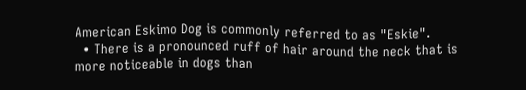American Eskimo Dog is commonly referred to as "Eskie".
  • There is a pronounced ruff of hair around the neck that is more noticeable in dogs than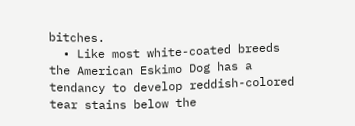bitches.
  • Like most white-coated breeds the American Eskimo Dog has a tendancy to develop reddish-colored tear stains below the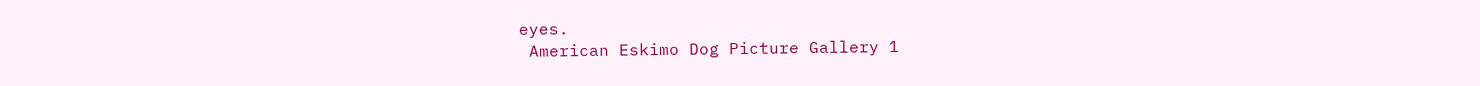eyes.
 American Eskimo Dog Picture Gallery 1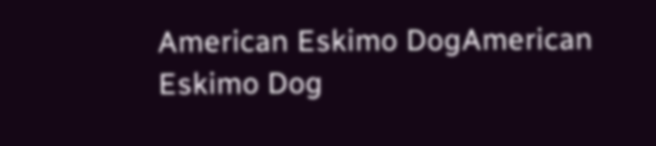American Eskimo DogAmerican Eskimo Dog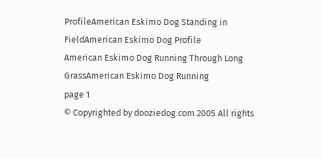ProfileAmerican Eskimo Dog Standing in FieldAmerican Eskimo Dog Profile
American Eskimo Dog Running Through Long GrassAmerican Eskimo Dog Running
page 1
© Copyrighted by dooziedog.com 2005 All rights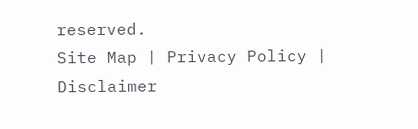reserved.
Site Map | Privacy Policy | Disclaimer